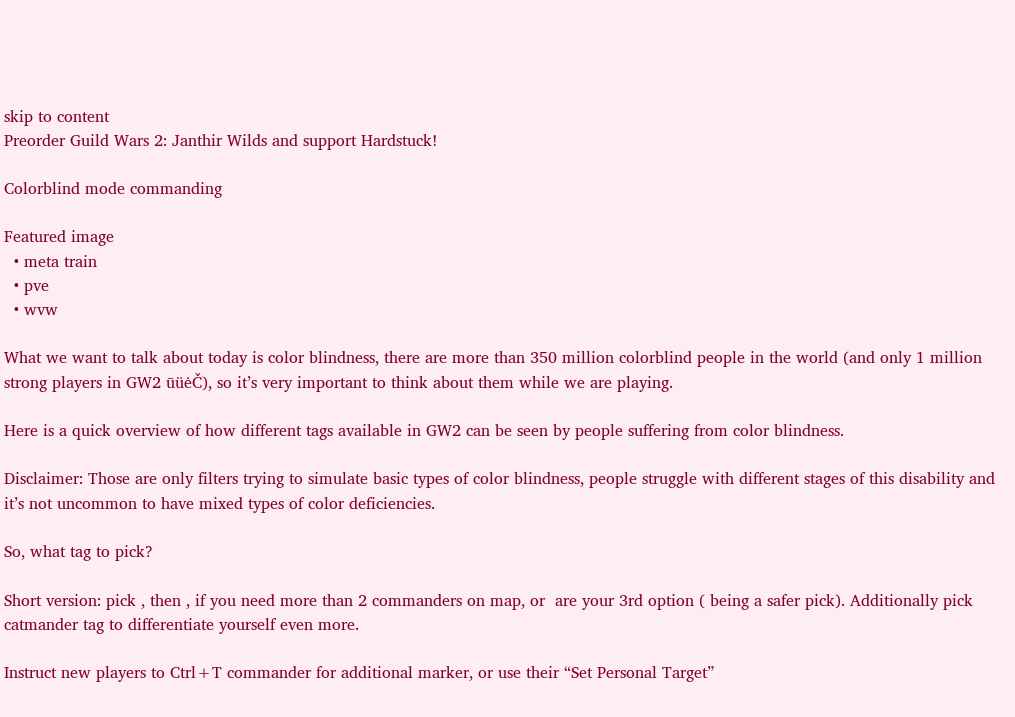skip to content
Preorder Guild Wars 2: Janthir Wilds and support Hardstuck!

Colorblind mode commanding

Featured image
  • meta train
  • pve
  • wvw

What we want to talk about today is color blindness, there are more than 350 million colorblind people in the world (and only 1 million strong players in GW2 ūüėČ), so it’s very important to think about them while we are playing.

Here is a quick overview of how different tags available in GW2 can be seen by people suffering from color blindness.

Disclaimer: Those are only filters trying to simulate basic types of color blindness, people struggle with different stages of this disability and it’s not uncommon to have mixed types of color deficiencies.

So, what tag to pick?

Short version: pick , then , if you need more than 2 commanders on map, or  are your 3rd option ( being a safer pick). Additionally pick catmander tag to differentiate yourself even more.

Instruct new players to Ctrl+T commander for additional marker, or use their “Set Personal Target”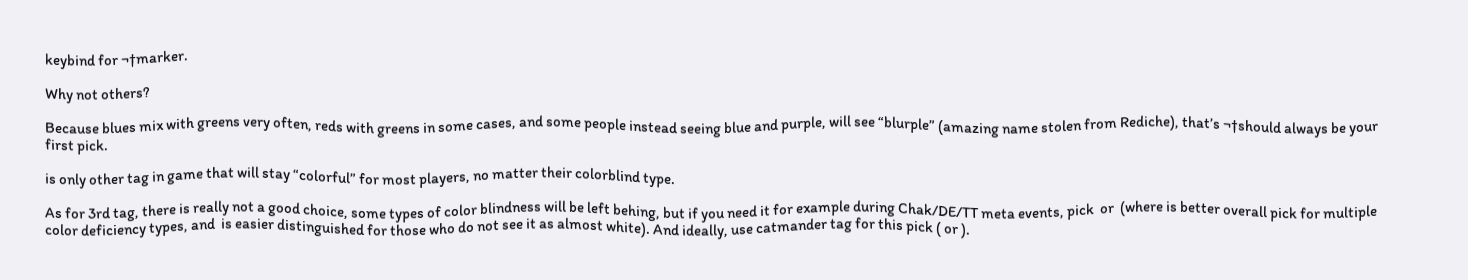keybind for ¬†marker.

Why not others?

Because blues mix with greens very often, reds with greens in some cases, and some people instead seeing blue and purple, will see “blurple” (amazing name stolen from Rediche), that’s ¬†should always be your first pick.

is only other tag in game that will stay “colorful” for most players, no matter their colorblind type.

As for 3rd tag, there is really not a good choice, some types of color blindness will be left behing, but if you need it for example during Chak/DE/TT meta events, pick  or  (where is better overall pick for multiple color deficiency types, and  is easier distinguished for those who do not see it as almost white). And ideally, use catmander tag for this pick ( or ).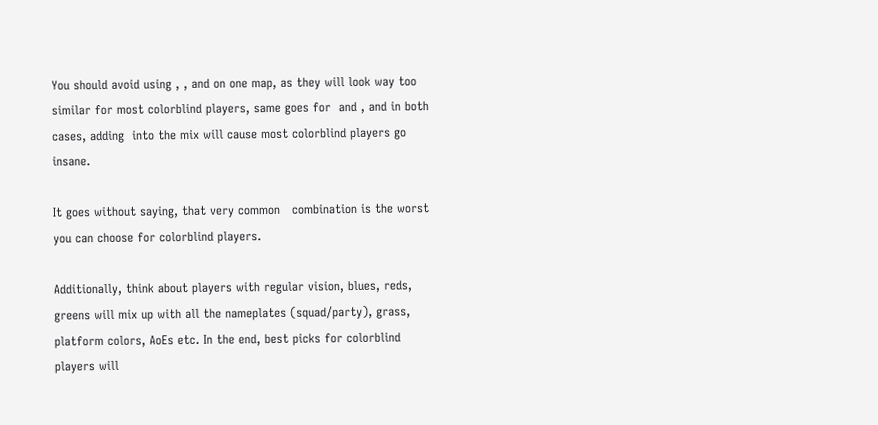You should avoid using , , and on one map, as they will look way too similar for most colorblind players, same goes for  and , and in both cases, adding  into the mix will cause most colorblind players go insane.

It goes without saying, that very common   combination is the worst you can choose for colorblind players.

Additionally, think about players with regular vision, blues, reds, greens will mix up with all the nameplates (squad/party), grass, platform colors, AoEs etc. In the end, best picks for colorblind players will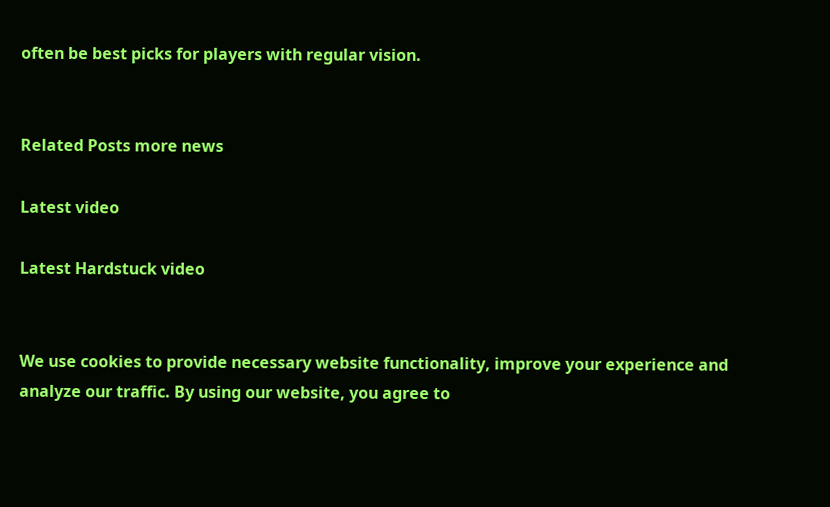often be best picks for players with regular vision.


Related Posts more news

Latest video

Latest Hardstuck video


We use cookies to provide necessary website functionality, improve your experience and analyze our traffic. By using our website, you agree to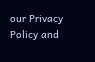our Privacy Policy and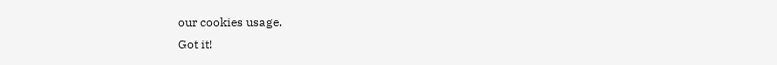our cookies usage.
Got it!